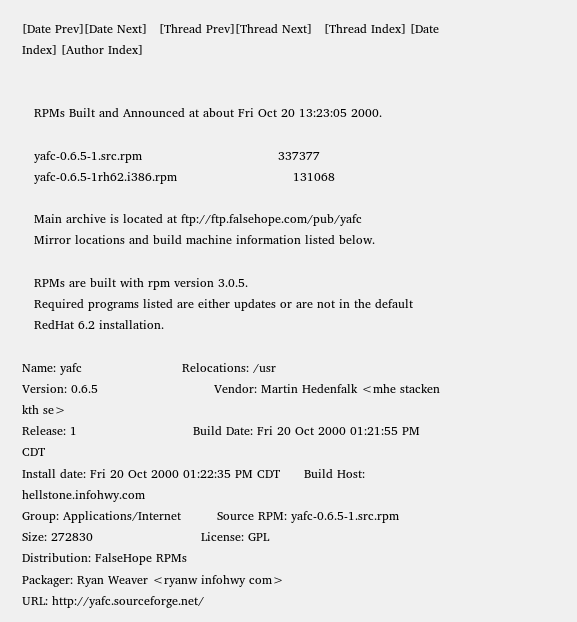[Date Prev][Date Next]   [Thread Prev][Thread Next]   [Thread Index] [Date Index] [Author Index]


   RPMs Built and Announced at about Fri Oct 20 13:23:05 2000.

   yafc-0.6.5-1.src.rpm                                  337377
   yafc-0.6.5-1rh62.i386.rpm                             131068

   Main archive is located at ftp://ftp.falsehope.com/pub/yafc
   Mirror locations and build machine information listed below.

   RPMs are built with rpm version 3.0.5.
   Required programs listed are either updates or are not in the default
   RedHat 6.2 installation.

Name: yafc                         Relocations: /usr
Version: 0.6.5                             Vendor: Martin Hedenfalk <mhe stacken kth se>
Release: 1                             Build Date: Fri 20 Oct 2000 01:21:55 PM CDT
Install date: Fri 20 Oct 2000 01:22:35 PM CDT      Build Host: hellstone.infohwy.com
Group: Applications/Internet         Source RPM: yafc-0.6.5-1.src.rpm
Size: 272830                           License: GPL
Distribution: FalseHope RPMs
Packager: Ryan Weaver <ryanw infohwy com>
URL: http://yafc.sourceforge.net/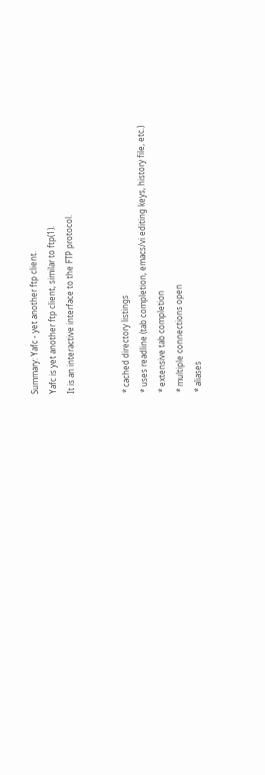Summary: Yafc - yet another ftp client.
Yafc is yet another ftp client, similar to ftp(1).
It is an interactive interface to the FTP protocol.


* cached directory listings
* uses readline (tab completion, emacs/vi editing keys, history file, etc.)
* extensive tab completion
* multiple connections open
* aliases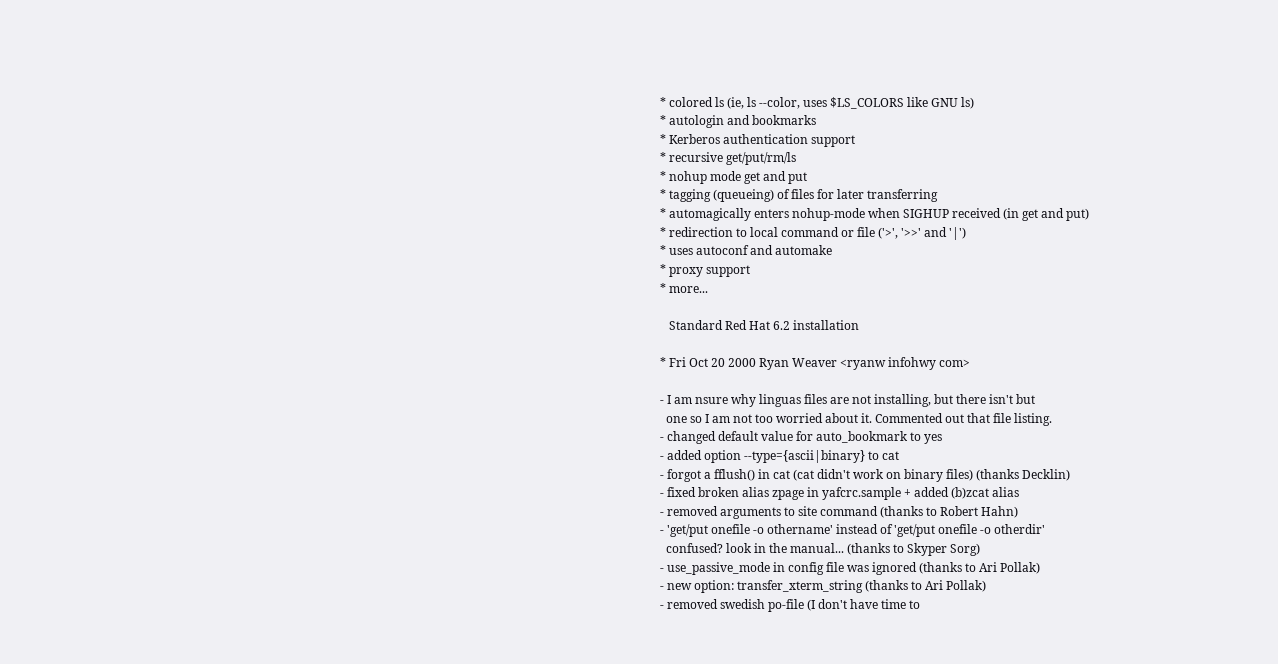* colored ls (ie, ls --color, uses $LS_COLORS like GNU ls)
* autologin and bookmarks
* Kerberos authentication support
* recursive get/put/rm/ls
* nohup mode get and put
* tagging (queueing) of files for later transferring
* automagically enters nohup-mode when SIGHUP received (in get and put)
* redirection to local command or file ('>', '>>' and '|')
* uses autoconf and automake
* proxy support
* more...

   Standard Red Hat 6.2 installation

* Fri Oct 20 2000 Ryan Weaver <ryanw infohwy com>

- I am nsure why linguas files are not installing, but there isn't but
  one so I am not too worried about it. Commented out that file listing.
- changed default value for auto_bookmark to yes
- added option --type={ascii|binary} to cat
- forgot a fflush() in cat (cat didn't work on binary files) (thanks Decklin)
- fixed broken alias zpage in yafcrc.sample + added (b)zcat alias
- removed arguments to site command (thanks to Robert Hahn)
- 'get/put onefile -o othername' instead of 'get/put onefile -o otherdir'
  confused? look in the manual... (thanks to Skyper Sorg)
- use_passive_mode in config file was ignored (thanks to Ari Pollak)
- new option: transfer_xterm_string (thanks to Ari Pollak)
- removed swedish po-file (I don't have time to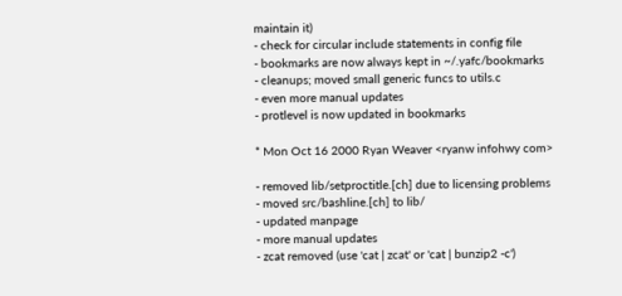maintain it)
- check for circular include statements in config file
- bookmarks are now always kept in ~/.yafc/bookmarks
- cleanups; moved small generic funcs to utils.c
- even more manual updates
- protlevel is now updated in bookmarks

* Mon Oct 16 2000 Ryan Weaver <ryanw infohwy com>

- removed lib/setproctitle.[ch] due to licensing problems
- moved src/bashline.[ch] to lib/
- updated manpage
- more manual updates
- zcat removed (use 'cat | zcat' or 'cat | bunzip2 -c')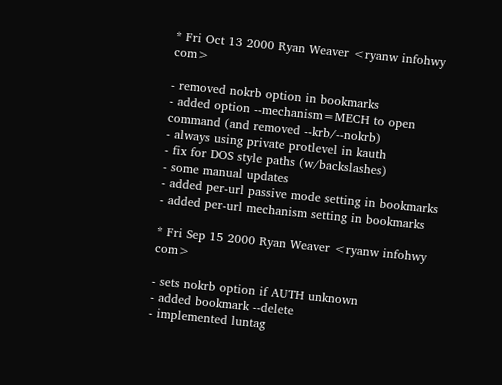* Fri Oct 13 2000 Ryan Weaver <ryanw infohwy com>

- removed nokrb option in bookmarks
- added option --mechanism=MECH to open command (and removed --krb/--nokrb)
- always using private protlevel in kauth
- fix for DOS style paths (w/backslashes)
- some manual updates
- added per-url passive mode setting in bookmarks
- added per-url mechanism setting in bookmarks

* Fri Sep 15 2000 Ryan Weaver <ryanw infohwy com>

- sets nokrb option if AUTH unknown
- added bookmark --delete
- implemented luntag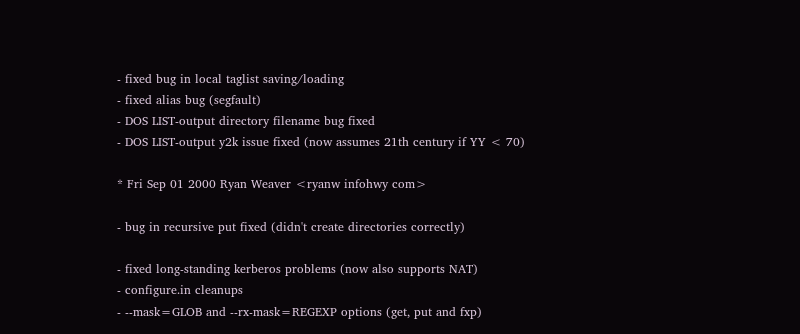- fixed bug in local taglist saving/loading
- fixed alias bug (segfault)
- DOS LIST-output directory filename bug fixed
- DOS LIST-output y2k issue fixed (now assumes 21th century if YY < 70)

* Fri Sep 01 2000 Ryan Weaver <ryanw infohwy com>

- bug in recursive put fixed (didn't create directories correctly)

- fixed long-standing kerberos problems (now also supports NAT)
- configure.in cleanups
- --mask=GLOB and --rx-mask=REGEXP options (get, put and fxp)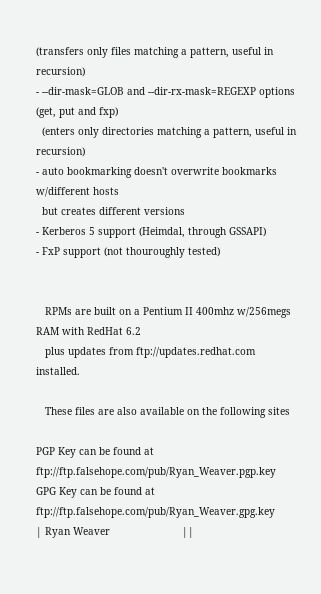(transfers only files matching a pattern, useful in recursion)
- --dir-mask=GLOB and --dir-rx-mask=REGEXP options (get, put and fxp)
  (enters only directories matching a pattern, useful in recursion)
- auto bookmarking doesn't overwrite bookmarks w/different hosts
  but creates different versions
- Kerberos 5 support (Heimdal, through GSSAPI)
- FxP support (not thouroughly tested)


   RPMs are built on a Pentium II 400mhz w/256megs RAM with RedHat 6.2
   plus updates from ftp://updates.redhat.com installed.

   These files are also available on the following sites

PGP Key can be found at ftp://ftp.falsehope.com/pub/Ryan_Weaver.pgp.key
GPG Key can be found at ftp://ftp.falsehope.com/pub/Ryan_Weaver.gpg.key
| Ryan Weaver                        ||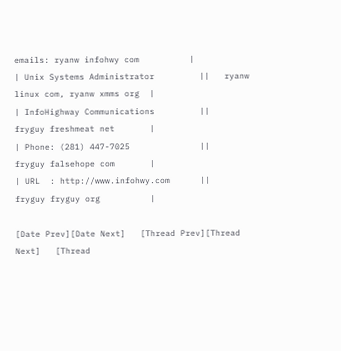emails: ryanw infohwy com          |
| Unix Systems Administrator         ||   ryanw linux com, ryanw xmms org  |
| InfoHighway Communications         ||         fryguy freshmeat net       |
| Phone: (281) 447-7025              ||         fryguy falsehope com       |
| URL  : http://www.infohwy.com      ||         fryguy fryguy org          |

[Date Prev][Date Next]   [Thread Prev][Thread Next]   [Thread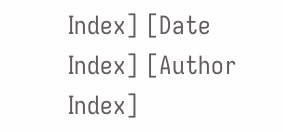Index] [Date Index] [Author Index]